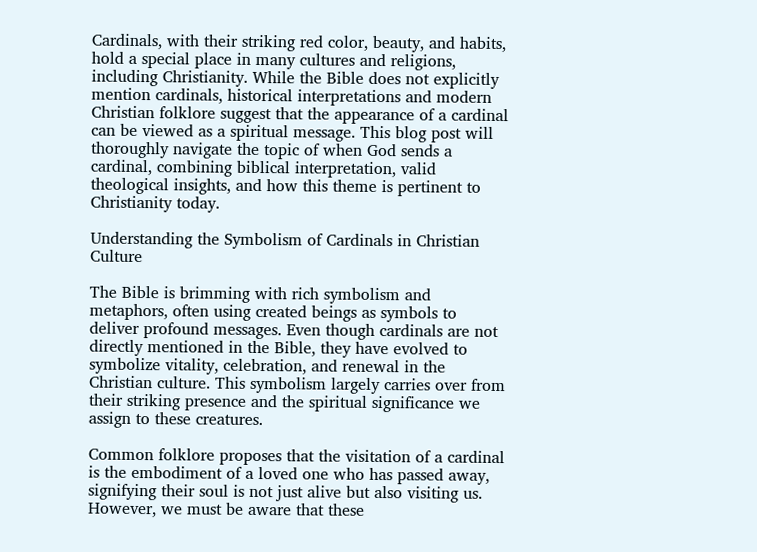Cardinals, with their striking red color, beauty, and habits, hold a special place in many cultures and religions, including Christianity. While the Bible does not explicitly mention cardinals, historical interpretations and modern Christian folklore suggest that the appearance of a cardinal can be viewed as a spiritual message. This blog post will thoroughly navigate the topic of when God sends a cardinal, combining biblical interpretation, valid theological insights, and how this theme is pertinent to Christianity today.

Understanding the Symbolism of Cardinals in Christian Culture

The Bible is brimming with rich symbolism and metaphors, often using created beings as symbols to deliver profound messages. Even though cardinals are not directly mentioned in the Bible, they have evolved to symbolize vitality, celebration, and renewal in the Christian culture. This symbolism largely carries over from their striking presence and the spiritual significance we assign to these creatures.

Common folklore proposes that the visitation of a cardinal is the embodiment of a loved one who has passed away, signifying their soul is not just alive but also visiting us. However, we must be aware that these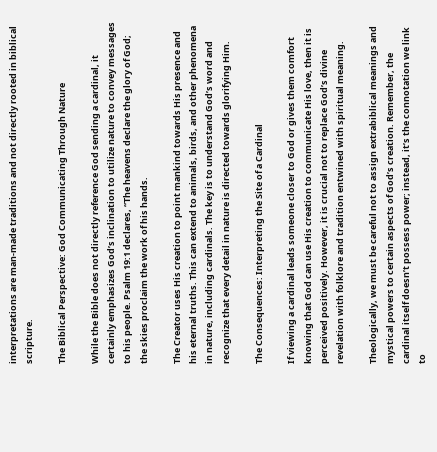interpretations are man-made traditions and not directly rooted in biblical scripture.

The Biblical Perspective: God Communicating Through Nature

While the Bible does not directly reference God sending a cardinal, it certainly emphasizes God’s inclination to utilize nature to convey messages to his people. Psalm 19:1 declares, “The heavens declare the glory of God; the skies proclaim the work of his hands.

The Creator uses His creation to point mankind towards His presence and his eternal truths. This can extend to animals, birds, and other phenomena in nature, including cardinals. The key is to understand God’s word and recognize that every detail in nature is directed towards glorifying Him.

The Consequences: Interpreting the Site of a Cardinal

If viewing a cardinal leads someone closer to God or gives them comfort knowing that God can use His creation to communicate His love, then it is perceived positively. However, it is crucial not to replace God’s divine revelation with folklore and tradition entwined with spiritual meaning.

Theologically, we must be careful not to assign extrabiblical meanings and mystical powers to certain aspects of God’s creation. Remember, the cardinal itself doesn’t possess power; instead, it’s the connotation we link to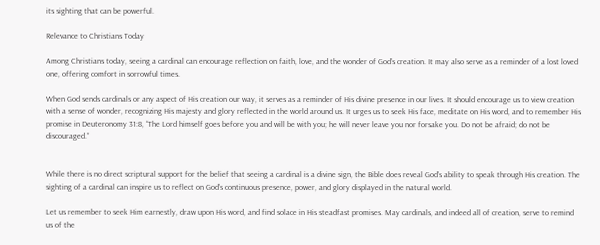its sighting that can be powerful.

Relevance to Christians Today

Among Christians today, seeing a cardinal can encourage reflection on faith, love, and the wonder of God’s creation. It may also serve as a reminder of a lost loved one, offering comfort in sorrowful times.

When God sends cardinals or any aspect of His creation our way, it serves as a reminder of His divine presence in our lives. It should encourage us to view creation with a sense of wonder, recognizing His majesty and glory reflected in the world around us. It urges us to seek His face, meditate on His word, and to remember His promise in Deuteronomy 31:8, “The Lord himself goes before you and will be with you; he will never leave you nor forsake you. Do not be afraid; do not be discouraged.”


While there is no direct scriptural support for the belief that seeing a cardinal is a divine sign, the Bible does reveal God’s ability to speak through His creation. The sighting of a cardinal can inspire us to reflect on God’s continuous presence, power, and glory displayed in the natural world.

Let us remember to seek Him earnestly, draw upon His word, and find solace in His steadfast promises. May cardinals, and indeed all of creation, serve to remind us of the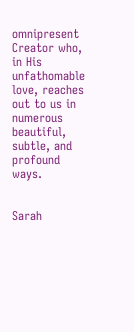omnipresent Creator who, in His unfathomable love, reaches out to us in numerous beautiful, subtle, and profound ways.


Sarah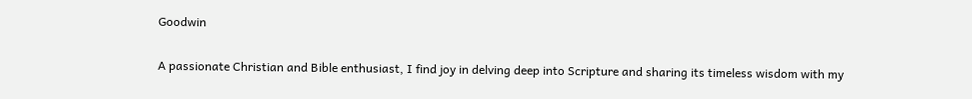Goodwin

A passionate Christian and Bible enthusiast, I find joy in delving deep into Scripture and sharing its timeless wisdom with my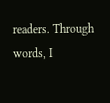readers. Through words, I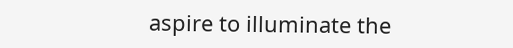aspire to illuminate the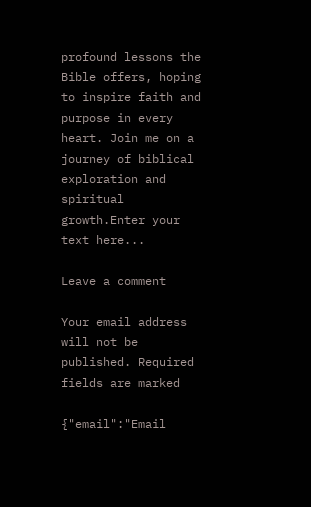profound lessons the Bible offers, hoping to inspire faith and purpose in every heart. Join me on a journey of biblical exploration and spiritual growth.Enter your text here...

Leave a comment

Your email address will not be published. Required fields are marked

{"email":"Email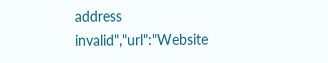address invalid","url":"Website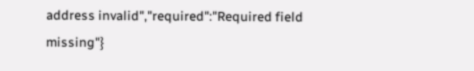address invalid","required":"Required field missing"}